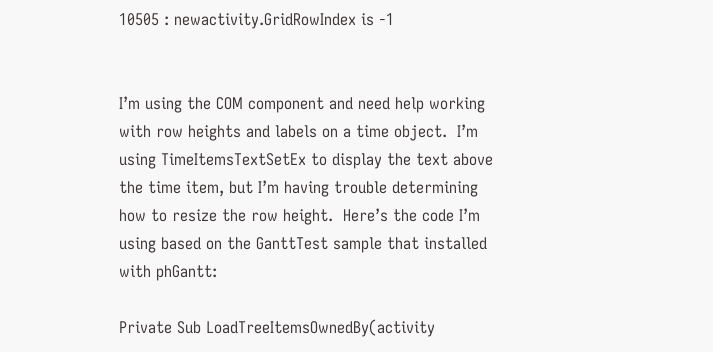10505 : newactivity.GridRowIndex is -1


I’m using the COM component and need help working with row heights and labels on a time object.  I’m using TimeItemsTextSetEx to display the text above the time item, but I’m having trouble determining how to resize the row height.  Here’s the code I’m using based on the GanttTest sample that installed with phGantt:

Private Sub LoadTreeItemsOwnedBy(activity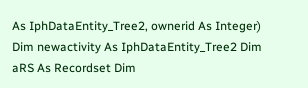As IphDataEntity_Tree2, ownerid As Integer) Dim newactivity As IphDataEntity_Tree2 Dim aRS As Recordset Dim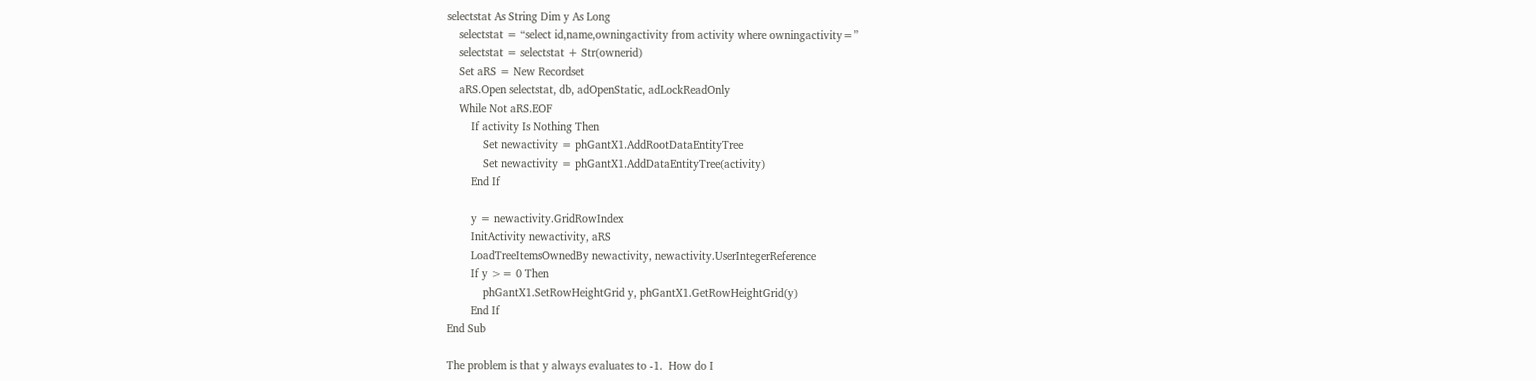selectstat As String Dim y As Long
    selectstat = “select id,name,owningactivity from activity where owningactivity=”
    selectstat = selectstat + Str(ownerid)
    Set aRS = New Recordset
    aRS.Open selectstat, db, adOpenStatic, adLockReadOnly
    While Not aRS.EOF
        If activity Is Nothing Then
            Set newactivity = phGantX1.AddRootDataEntityTree
            Set newactivity = phGantX1.AddDataEntityTree(activity)
        End If

        y = newactivity.GridRowIndex
        InitActivity newactivity, aRS
        LoadTreeItemsOwnedBy newactivity, newactivity.UserIntegerReference
        If y >= 0 Then
            phGantX1.SetRowHeightGrid y, phGantX1.GetRowHeightGrid(y)
        End If
End Sub

The problem is that y always evaluates to -1.  How do I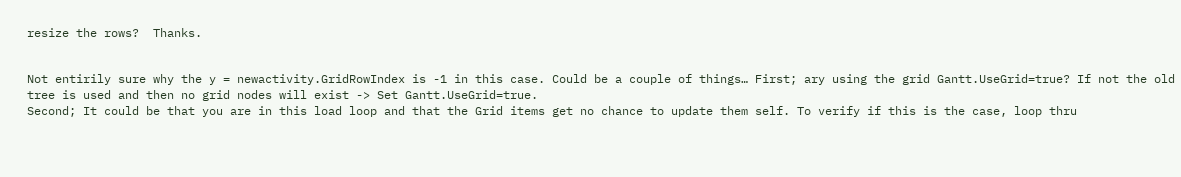resize the rows?  Thanks.


Not entirily sure why the y = newactivity.GridRowIndex is -1 in this case. Could be a couple of things… First; ary using the grid Gantt.UseGrid=true? If not the old tree is used and then no grid nodes will exist -> Set Gantt.UseGrid=true.
Second; It could be that you are in this load loop and that the Grid items get no chance to update them self. To verify if this is the case, loop thru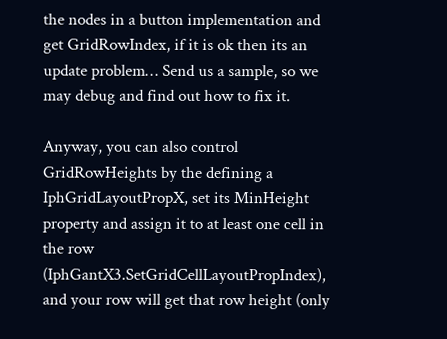the nodes in a button implementation and get GridRowIndex, if it is ok then its an update problem… Send us a sample, so we may debug and find out how to fix it.

Anyway, you can also control GridRowHeights by the defining a IphGridLayoutPropX, set its MinHeight property and assign it to at least one cell in the row (IphGantX3.SetGridCellLayoutPropIndex), and your row will get that row height (only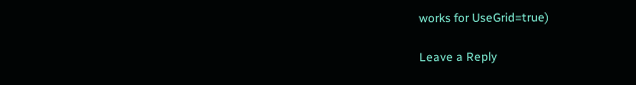works for UseGrid=true)

Leave a Reply